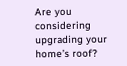Are you considering upgrading your home’s roof?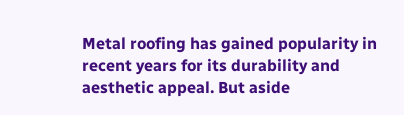Metal roofing has gained popularity in recent years for its durability and aesthetic appeal. But aside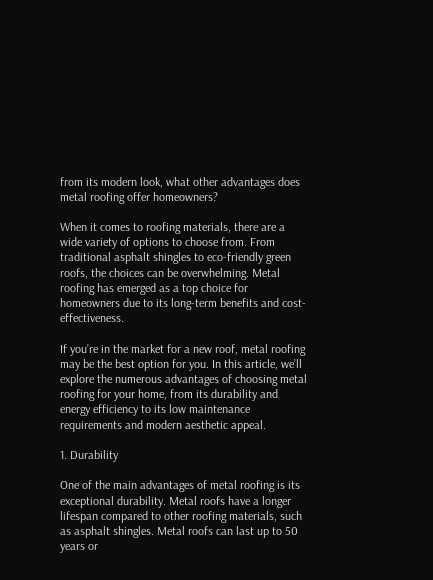from its modern look, what other advantages does metal roofing offer homeowners?

When it comes to roofing materials, there are a wide variety of options to choose from. From traditional asphalt shingles to eco-friendly green roofs, the choices can be overwhelming. Metal roofing has emerged as a top choice for homeowners due to its long-term benefits and cost-effectiveness.

If you’re in the market for a new roof, metal roofing may be the best option for you. In this article, we’ll explore the numerous advantages of choosing metal roofing for your home, from its durability and energy efficiency to its low maintenance requirements and modern aesthetic appeal.

1. Durability

One of the main advantages of metal roofing is its exceptional durability. Metal roofs have a longer lifespan compared to other roofing materials, such as asphalt shingles. Metal roofs can last up to 50 years or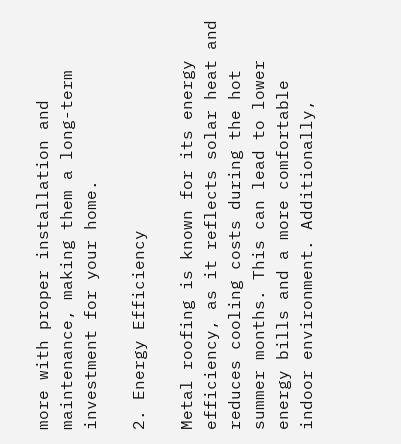more with proper installation and maintenance, making them a long-term investment for your home.

2. Energy Efficiency

Metal roofing is known for its energy efficiency, as it reflects solar heat and reduces cooling costs during the hot summer months. This can lead to lower energy bills and a more comfortable indoor environment. Additionally,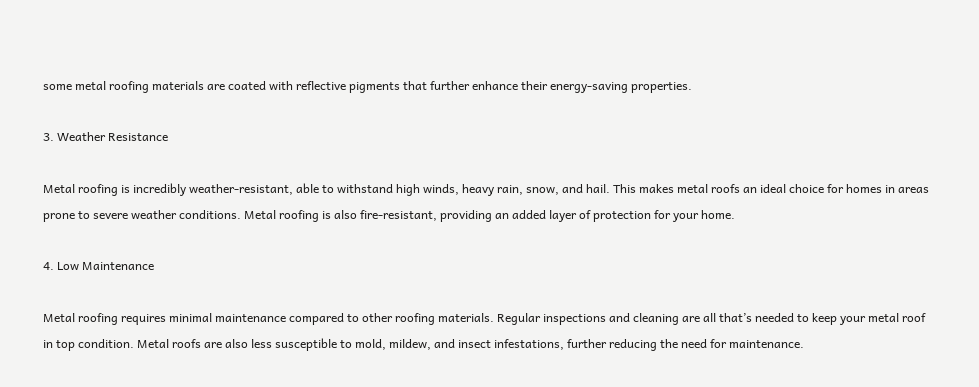some metal roofing materials are coated with reflective pigments that further enhance their energy-saving properties.

3. Weather Resistance

Metal roofing is incredibly weather-resistant, able to withstand high winds, heavy rain, snow, and hail. This makes metal roofs an ideal choice for homes in areas prone to severe weather conditions. Metal roofing is also fire-resistant, providing an added layer of protection for your home.

4. Low Maintenance

Metal roofing requires minimal maintenance compared to other roofing materials. Regular inspections and cleaning are all that’s needed to keep your metal roof in top condition. Metal roofs are also less susceptible to mold, mildew, and insect infestations, further reducing the need for maintenance.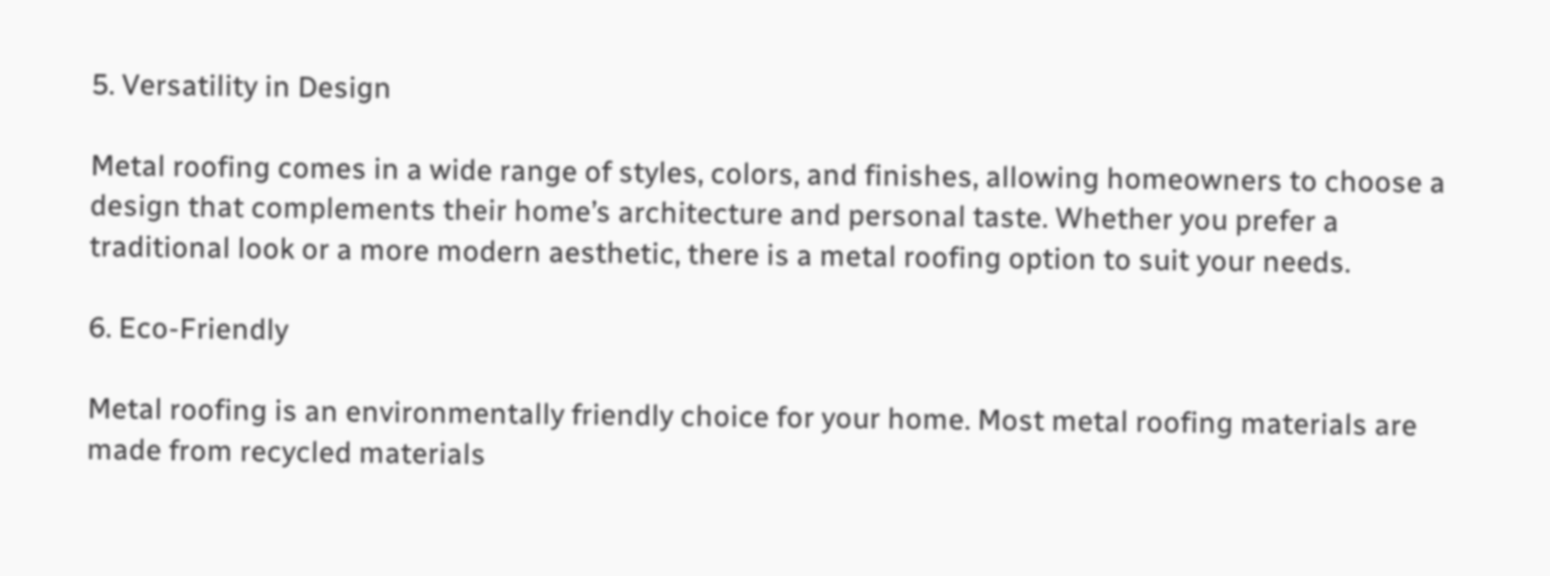5. Versatility in Design

Metal roofing comes in a wide range of styles, colors, and finishes, allowing homeowners to choose a design that complements their home’s architecture and personal taste. Whether you prefer a traditional look or a more modern aesthetic, there is a metal roofing option to suit your needs.

6. Eco-Friendly

Metal roofing is an environmentally friendly choice for your home. Most metal roofing materials are made from recycled materials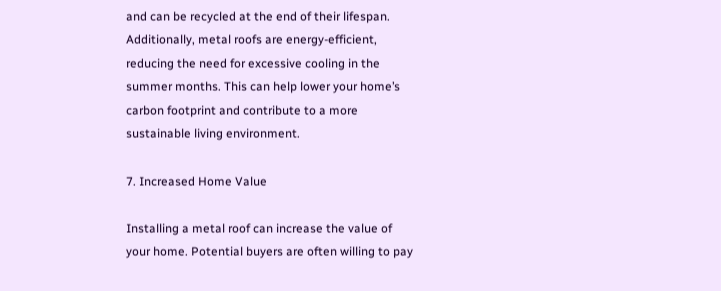and can be recycled at the end of their lifespan. Additionally, metal roofs are energy-efficient, reducing the need for excessive cooling in the summer months. This can help lower your home’s carbon footprint and contribute to a more sustainable living environment.

7. Increased Home Value

Installing a metal roof can increase the value of your home. Potential buyers are often willing to pay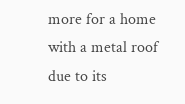more for a home with a metal roof due to its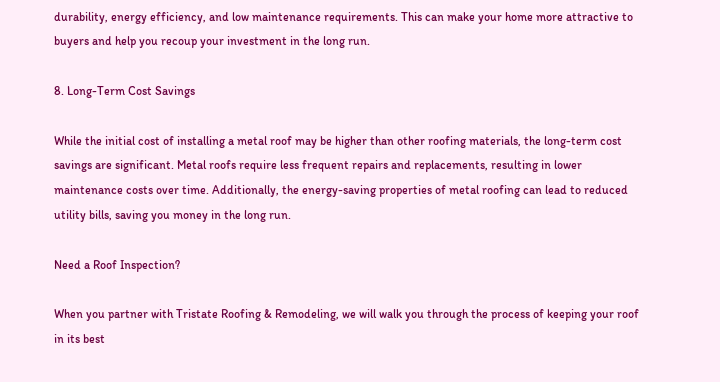durability, energy efficiency, and low maintenance requirements. This can make your home more attractive to buyers and help you recoup your investment in the long run.

8. Long-Term Cost Savings

While the initial cost of installing a metal roof may be higher than other roofing materials, the long-term cost savings are significant. Metal roofs require less frequent repairs and replacements, resulting in lower maintenance costs over time. Additionally, the energy-saving properties of metal roofing can lead to reduced utility bills, saving you money in the long run.

Need a Roof Inspection?

When you partner with Tristate Roofing & Remodeling, we will walk you through the process of keeping your roof in its best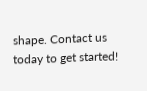shape. Contact us today to get started!